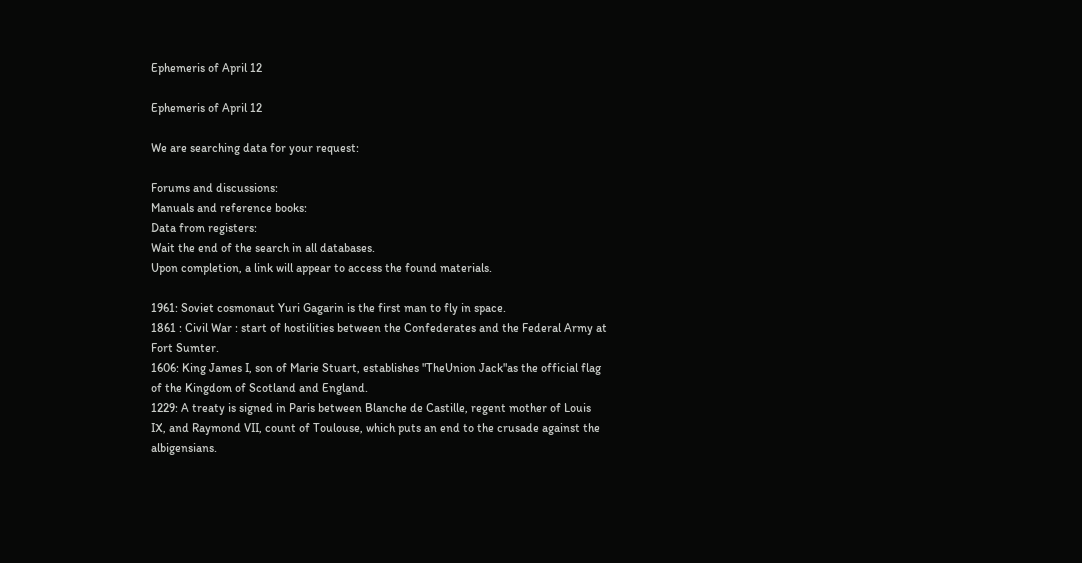Ephemeris of April 12

Ephemeris of April 12

We are searching data for your request:

Forums and discussions:
Manuals and reference books:
Data from registers:
Wait the end of the search in all databases.
Upon completion, a link will appear to access the found materials.

1961: Soviet cosmonaut Yuri Gagarin is the first man to fly in space.
1861 : Civil War : start of hostilities between the Confederates and the Federal Army at Fort Sumter.
1606: King James I, son of Marie Stuart, establishes "TheUnion Jack"as the official flag of the Kingdom of Scotland and England.
1229: A treaty is signed in Paris between Blanche de Castille, regent mother of Louis IX, and Raymond VII, count of Toulouse, which puts an end to the crusade against the albigensians.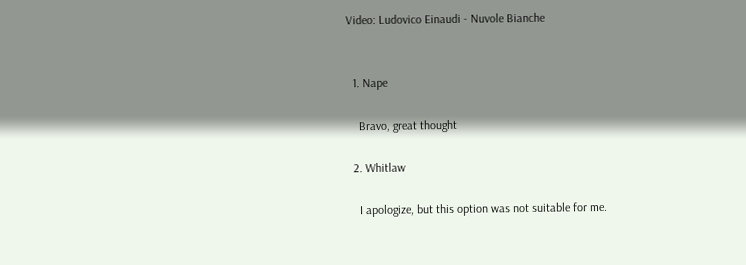Video: Ludovico Einaudi - Nuvole Bianche


  1. Nape

    Bravo, great thought

  2. Whitlaw

    I apologize, but this option was not suitable for me.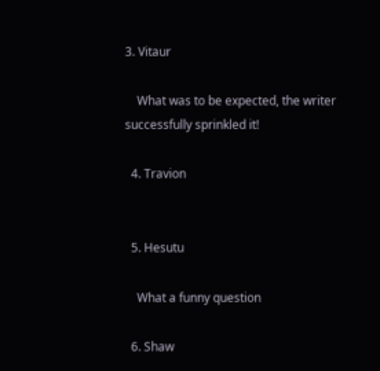3. Vitaur

    What was to be expected, the writer successfully sprinkled it!

  4. Travion


  5. Hesutu

    What a funny question

  6. Shaw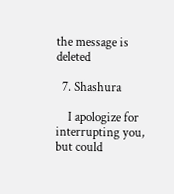the message is deleted

  7. Shashura

    I apologize for interrupting you, but could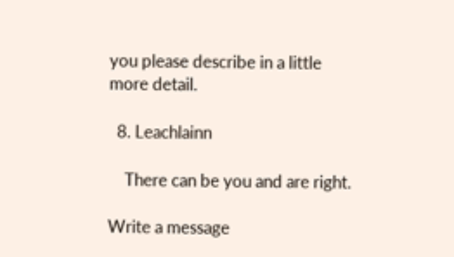you please describe in a little more detail.

  8. Leachlainn

    There can be you and are right.

Write a message